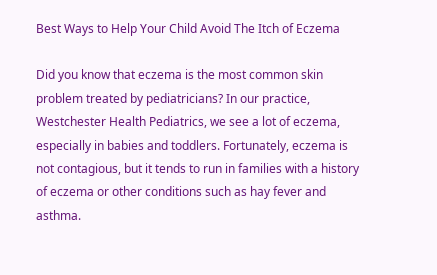Best Ways to Help Your Child Avoid The Itch of Eczema

Did you know that eczema is the most common skin problem treated by pediatricians? In our practice, Westchester Health Pediatrics, we see a lot of eczema, especially in babies and toddlers. Fortunately, eczema is not contagious, but it tends to run in families with a history of eczema or other conditions such as hay fever and asthma.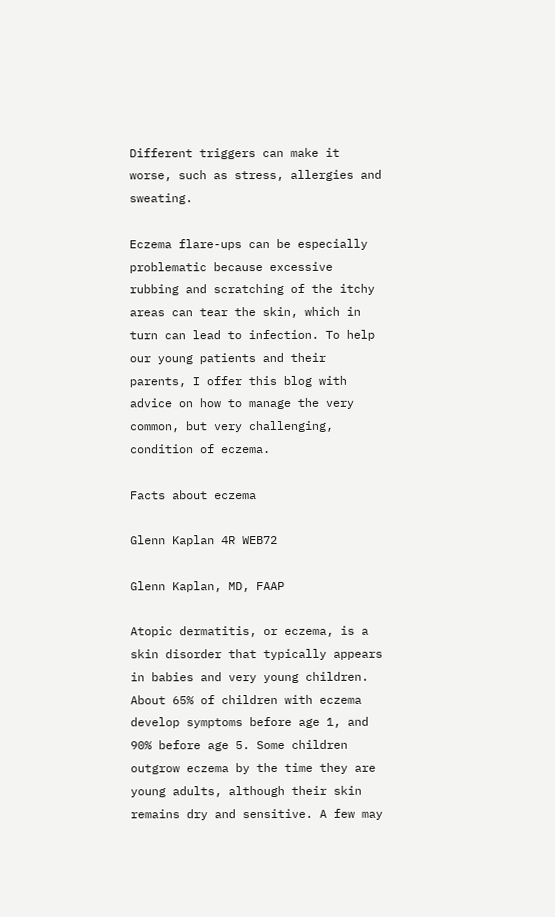Different triggers can make it worse, such as stress, allergies and sweating.

Eczema flare-ups can be especially problematic because excessive rubbing and scratching of the itchy areas can tear the skin, which in turn can lead to infection. To help our young patients and their parents, I offer this blog with advice on how to manage the very common, but very challenging, condition of eczema.

Facts about eczema

Glenn Kaplan 4R WEB72

Glenn Kaplan, MD, FAAP

Atopic dermatitis, or eczema, is a skin disorder that typically appears in babies and very young children. About 65% of children with eczema develop symptoms before age 1, and 90% before age 5. Some children outgrow eczema by the time they are young adults, although their skin remains dry and sensitive. A few may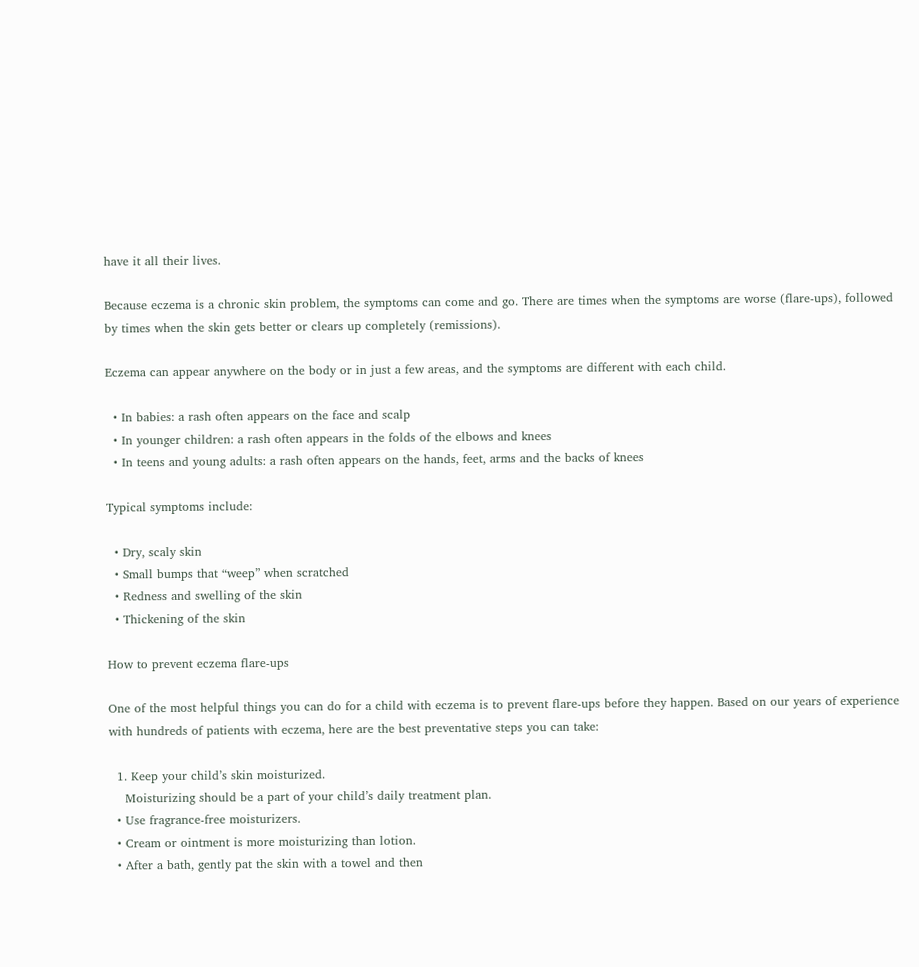have it all their lives.

Because eczema is a chronic skin problem, the symptoms can come and go. There are times when the symptoms are worse (flare-ups), followed by times when the skin gets better or clears up completely (remissions).

Eczema can appear anywhere on the body or in just a few areas, and the symptoms are different with each child.

  • In babies: a rash often appears on the face and scalp
  • In younger children: a rash often appears in the folds of the elbows and knees
  • In teens and young adults: a rash often appears on the hands, feet, arms and the backs of knees

Typical symptoms include:

  • Dry, scaly skin
  • Small bumps that “weep” when scratched
  • Redness and swelling of the skin
  • Thickening of the skin

How to prevent eczema flare-ups

One of the most helpful things you can do for a child with eczema is to prevent flare-ups before they happen. Based on our years of experience with hundreds of patients with eczema, here are the best preventative steps you can take:

  1. Keep your child’s skin moisturized.
    Moisturizing should be a part of your child’s daily treatment plan.
  • Use fragrance-free moisturizers.
  • Cream or ointment is more moisturizing than lotion.
  • After a bath, gently pat the skin with a towel and then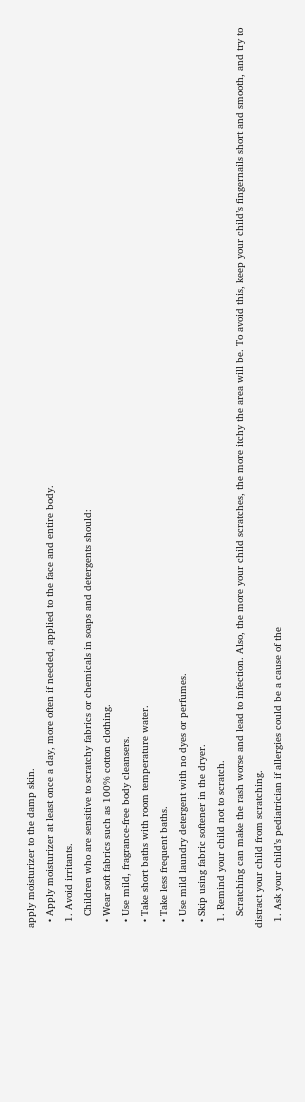apply moisturizer to the damp skin.
  • Apply moisturizer at least once a day, more often if needed, applied to the face and entire body.
  1. Avoid irritants.
    Children who are sensitive to scratchy fabrics or chemicals in soaps and detergents should:
  • Wear soft fabrics such as 100% cotton clothing.
  • Use mild, fragrance-free body cleansers.
  • Take short baths with room temperature water.
  • Take less frequent baths.
  • Use mild laundry detergent with no dyes or perfumes.
  • Skip using fabric softener in the dryer.
  1. Remind your child not to scratch.
    Scratching can make the rash worse and lead to infection. Also, the more your child scratches, the more itchy the area will be. To avoid this, keep your child’s fingernails short and smooth, and try to distract your child from scratching.
  1. Ask your child’s pediatrician if allergies could be a cause of the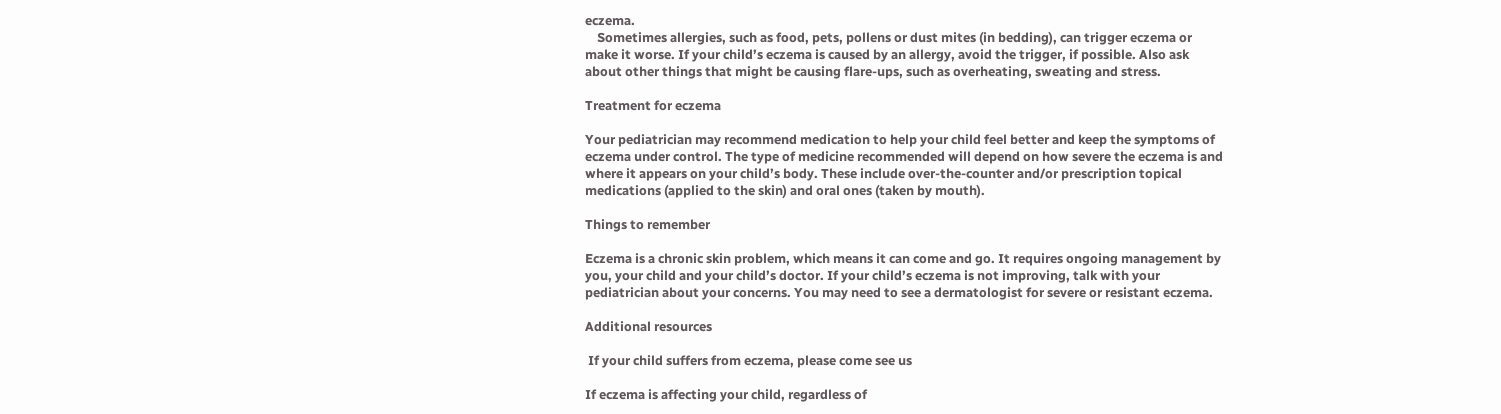eczema.
    Sometimes allergies, such as food, pets, pollens or dust mites (in bedding), can trigger eczema or make it worse. If your child’s eczema is caused by an allergy, avoid the trigger, if possible. Also ask about other things that might be causing flare-ups, such as overheating, sweating and stress.

Treatment for eczema

Your pediatrician may recommend medication to help your child feel better and keep the symptoms of eczema under control. The type of medicine recommended will depend on how severe the eczema is and where it appears on your child’s body. These include over-the-counter and/or prescription topical medications (applied to the skin) and oral ones (taken by mouth).

Things to remember

Eczema is a chronic skin problem, which means it can come and go. It requires ongoing management by you, your child and your child’s doctor. If your child’s eczema is not improving, talk with your pediatrician about your concerns. You may need to see a dermatologist for severe or resistant eczema.

Additional resources

 If your child suffers from eczema, please come see us

If eczema is affecting your child, regardless of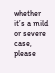whether it’s a mild or severe case, please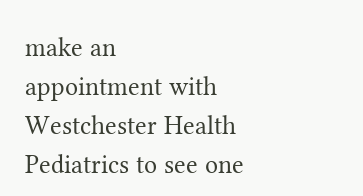make an appointment with Westchester Health Pediatrics to see one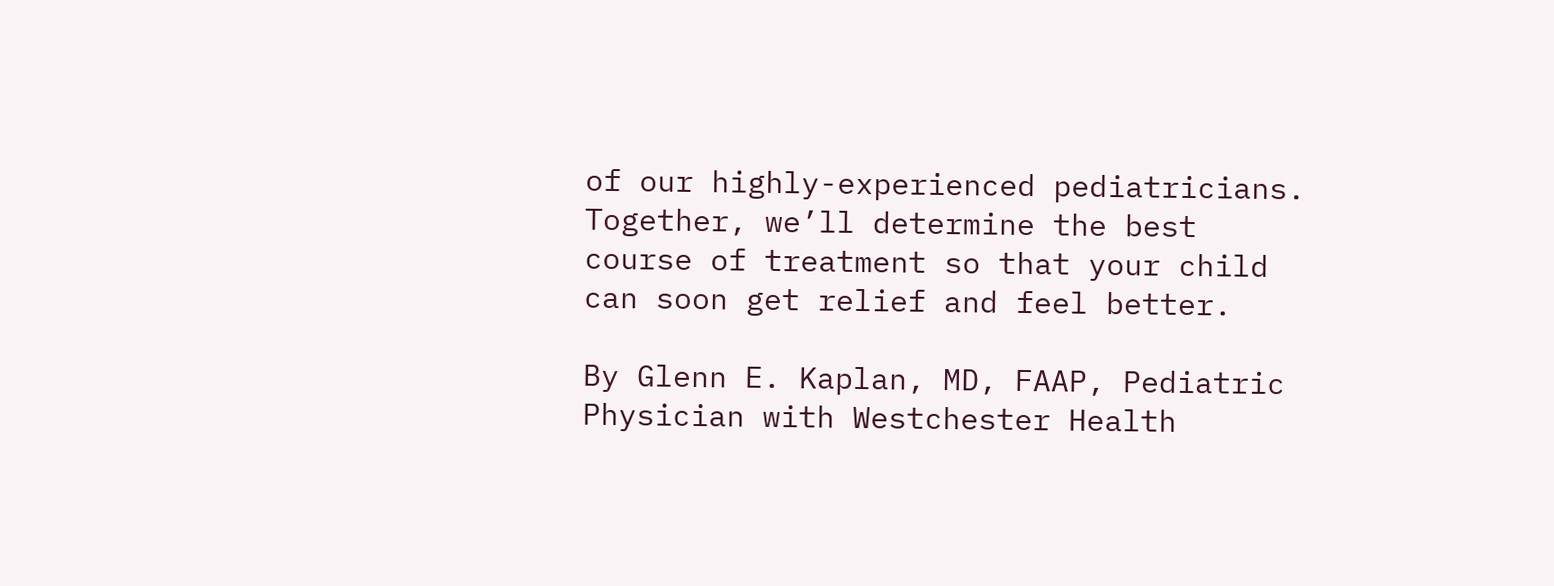of our highly-experienced pediatricians. Together, we’ll determine the best course of treatment so that your child can soon get relief and feel better.

By Glenn E. Kaplan, MD, FAAP, Pediatric Physician with Westchester Health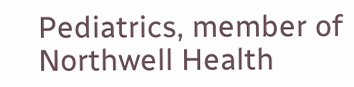Pediatrics, member of Northwell Health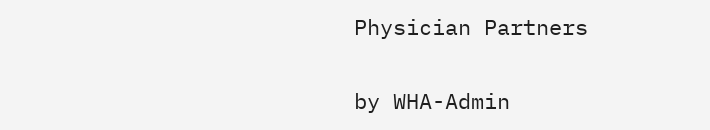Physician Partners

by WHA-Admin